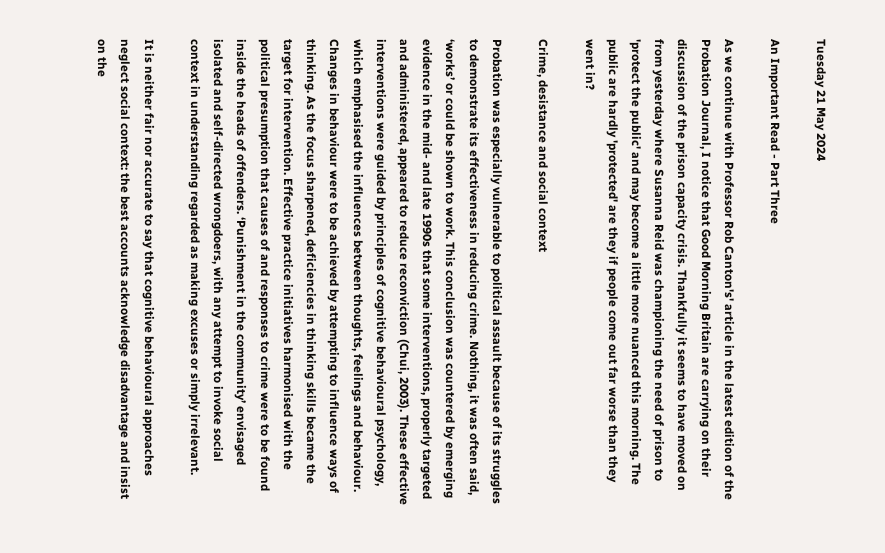Tuesday 21 May 2024

An Important Read - Part Three

As we continue with Professor Rob Canton's' article in the latest edition of the Probation Journal, I notice that Good Morning Britain are carrying on their discussion of the prison capacity crisis. Thankfully it seems to have moved on from yesterday where Susanna Reid was championing the need of prison to 'protect the public' and may become a little more nuanced this morning. The public are hardly 'protected' are they if people come out far worse than they went in?

Crime, desistance and social context

Probation was especially vulnerable to political assault because of its struggles to demonstrate its effectiveness in reducing crime. Nothing, it was often said, ‘works’ or could be shown to work. This conclusion was countered by emerging evidence in the mid- and late 1990s that some interventions, properly targeted and administered, appeared to reduce reconviction (Chui, 2003). These effective interventions were guided by principles of cognitive behavioural psychology, which emphasised the influences between thoughts, feelings and behaviour. Changes in behaviour were to be achieved by attempting to influence ways of thinking. As the focus sharpened, deficiencies in thinking skills became the target for intervention. Effective practice initiatives harmonised with the political presumption that causes of and responses to crime were to be found inside the heads of offenders. ‘Punishment in the community’ envisaged isolated and self-directed wrongdoers, with any attempt to invoke social context in understanding regarded as making excuses or simply irrelevant.

It is neither fair nor accurate to say that cognitive behavioural approaches neglect social context: the best accounts acknowledge disadvantage and insist on the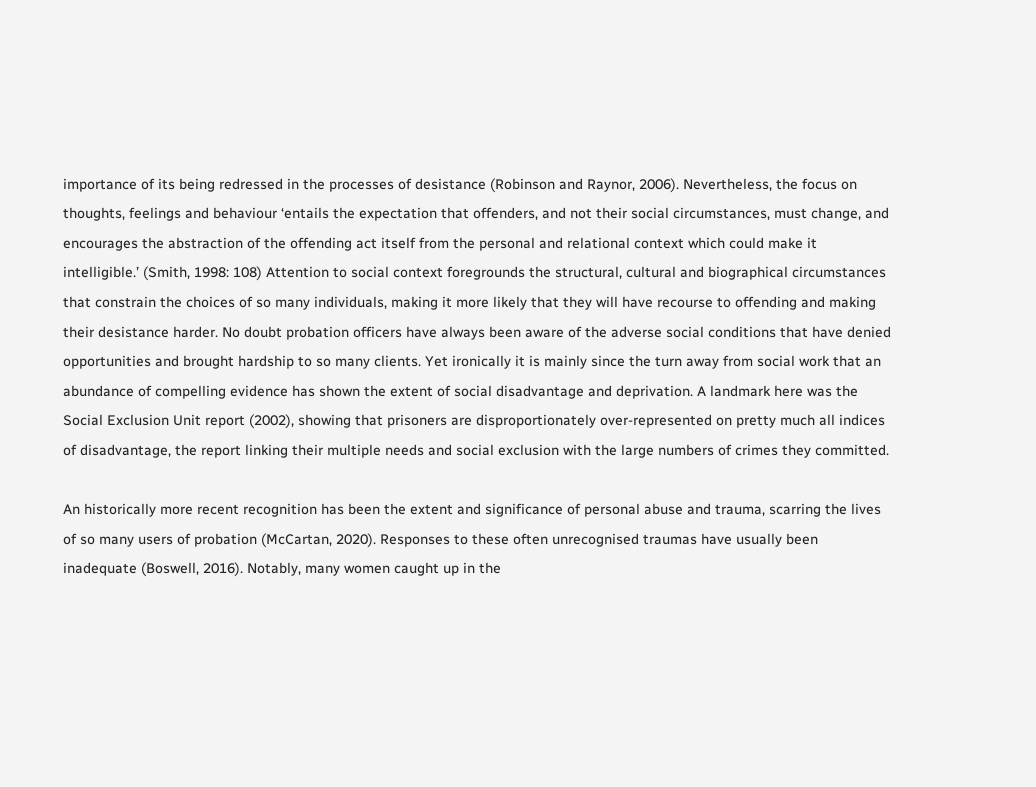importance of its being redressed in the processes of desistance (Robinson and Raynor, 2006). Nevertheless, the focus on thoughts, feelings and behaviour ‘entails the expectation that offenders, and not their social circumstances, must change, and encourages the abstraction of the offending act itself from the personal and relational context which could make it intelligible.’ (Smith, 1998: 108) Attention to social context foregrounds the structural, cultural and biographical circumstances that constrain the choices of so many individuals, making it more likely that they will have recourse to offending and making their desistance harder. No doubt probation officers have always been aware of the adverse social conditions that have denied opportunities and brought hardship to so many clients. Yet ironically it is mainly since the turn away from social work that an abundance of compelling evidence has shown the extent of social disadvantage and deprivation. A landmark here was the Social Exclusion Unit report (2002), showing that prisoners are disproportionately over-represented on pretty much all indices of disadvantage, the report linking their multiple needs and social exclusion with the large numbers of crimes they committed.

An historically more recent recognition has been the extent and significance of personal abuse and trauma, scarring the lives of so many users of probation (McCartan, 2020). Responses to these often unrecognised traumas have usually been inadequate (Boswell, 2016). Notably, many women caught up in the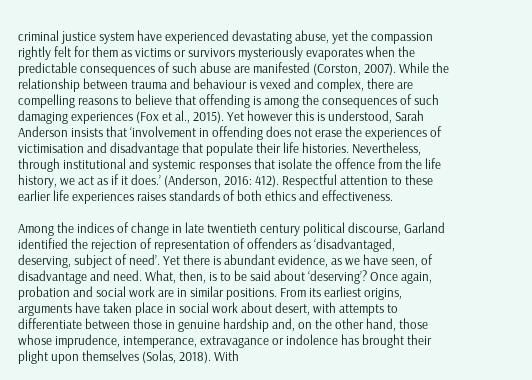criminal justice system have experienced devastating abuse, yet the compassion rightly felt for them as victims or survivors mysteriously evaporates when the predictable consequences of such abuse are manifested (Corston, 2007). While the relationship between trauma and behaviour is vexed and complex, there are compelling reasons to believe that offending is among the consequences of such damaging experiences (Fox et al., 2015). Yet however this is understood, Sarah Anderson insists that ‘involvement in offending does not erase the experiences of victimisation and disadvantage that populate their life histories. Nevertheless, through institutional and systemic responses that isolate the offence from the life history, we act as if it does.’ (Anderson, 2016: 412). Respectful attention to these earlier life experiences raises standards of both ethics and effectiveness.

Among the indices of change in late twentieth century political discourse, Garland identified the rejection of representation of offenders as ‘disadvantaged, deserving, subject of need’. Yet there is abundant evidence, as we have seen, of disadvantage and need. What, then, is to be said about ‘deserving’? Once again, probation and social work are in similar positions. From its earliest origins, arguments have taken place in social work about desert, with attempts to differentiate between those in genuine hardship and, on the other hand, those whose imprudence, intemperance, extravagance or indolence has brought their plight upon themselves (Solas, 2018). With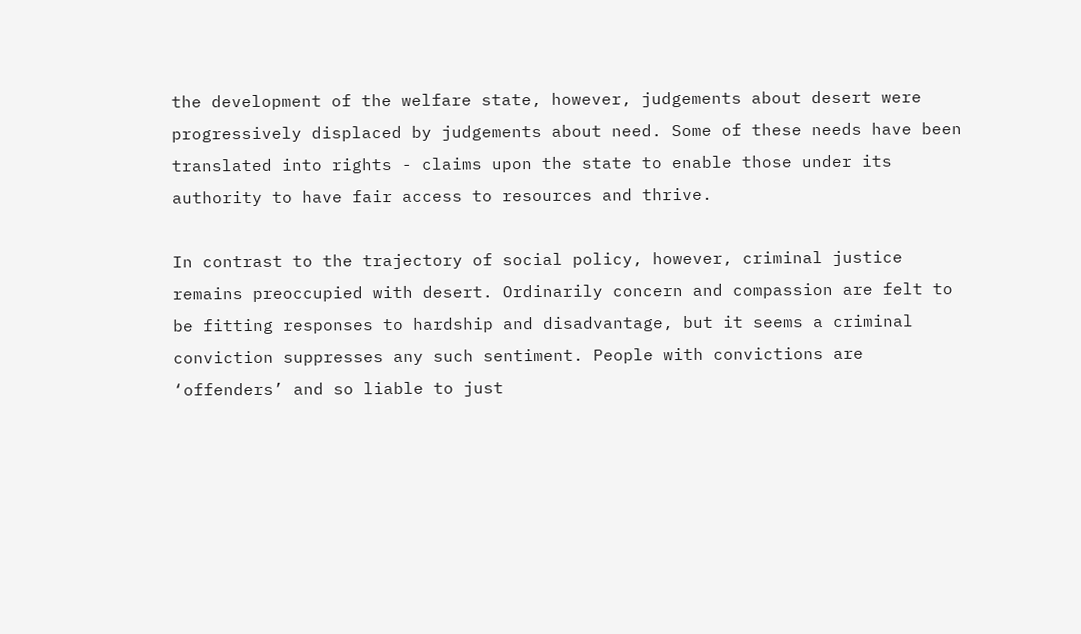the development of the welfare state, however, judgements about desert were progressively displaced by judgements about need. Some of these needs have been translated into rights - claims upon the state to enable those under its authority to have fair access to resources and thrive.

In contrast to the trajectory of social policy, however, criminal justice remains preoccupied with desert. Ordinarily concern and compassion are felt to be fitting responses to hardship and disadvantage, but it seems a criminal conviction suppresses any such sentiment. People with convictions are ‘offenders’ and so liable to just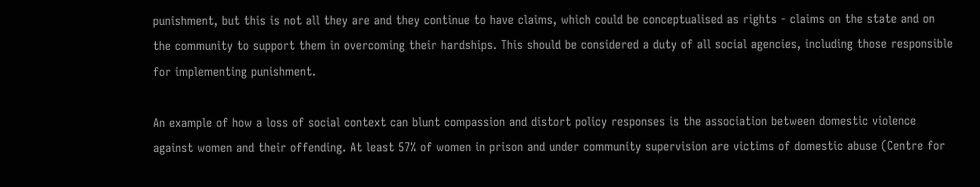punishment, but this is not all they are and they continue to have claims, which could be conceptualised as rights - claims on the state and on the community to support them in overcoming their hardships. This should be considered a duty of all social agencies, including those responsible for implementing punishment.

An example of how a loss of social context can blunt compassion and distort policy responses is the association between domestic violence against women and their offending. At least 57% of women in prison and under community supervision are victims of domestic abuse (Centre for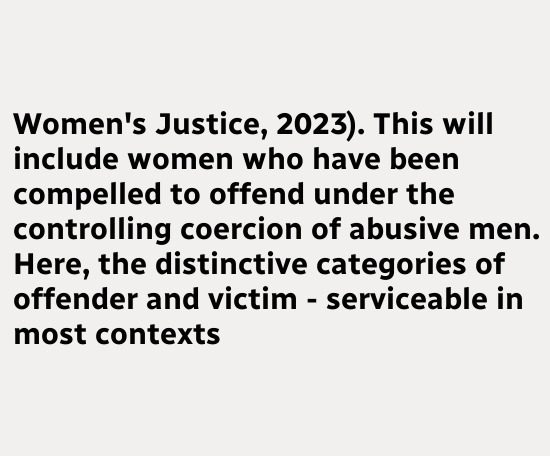Women's Justice, 2023). This will include women who have been compelled to offend under the controlling coercion of abusive men. Here, the distinctive categories of offender and victim - serviceable in most contexts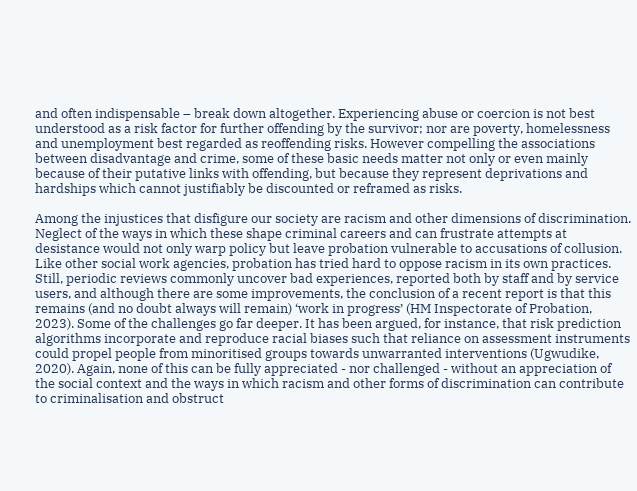and often indispensable – break down altogether. Experiencing abuse or coercion is not best understood as a risk factor for further offending by the survivor; nor are poverty, homelessness and unemployment best regarded as reoffending risks. However compelling the associations between disadvantage and crime, some of these basic needs matter not only or even mainly because of their putative links with offending, but because they represent deprivations and hardships which cannot justifiably be discounted or reframed as risks.

Among the injustices that disfigure our society are racism and other dimensions of discrimination. Neglect of the ways in which these shape criminal careers and can frustrate attempts at desistance would not only warp policy but leave probation vulnerable to accusations of collusion. Like other social work agencies, probation has tried hard to oppose racism in its own practices. Still, periodic reviews commonly uncover bad experiences, reported both by staff and by service users, and although there are some improvements, the conclusion of a recent report is that this remains (and no doubt always will remain) ‘work in progress’ (HM Inspectorate of Probation, 2023). Some of the challenges go far deeper. It has been argued, for instance, that risk prediction algorithms incorporate and reproduce racial biases such that reliance on assessment instruments could propel people from minoritised groups towards unwarranted interventions (Ugwudike, 2020). Again, none of this can be fully appreciated - nor challenged - without an appreciation of the social context and the ways in which racism and other forms of discrimination can contribute to criminalisation and obstruct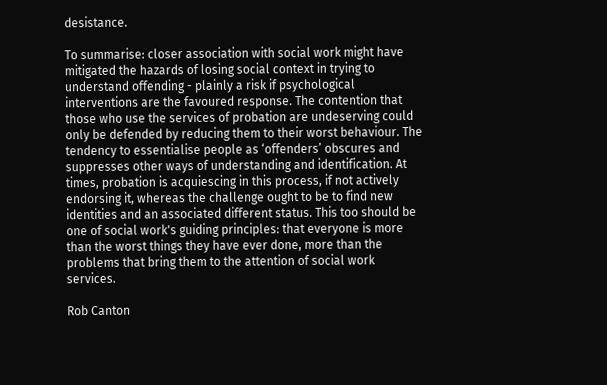desistance.

To summarise: closer association with social work might have mitigated the hazards of losing social context in trying to understand offending - plainly a risk if psychological interventions are the favoured response. The contention that those who use the services of probation are undeserving could only be defended by reducing them to their worst behaviour. The tendency to essentialise people as ‘offenders’ obscures and suppresses other ways of understanding and identification. At times, probation is acquiescing in this process, if not actively endorsing it, whereas the challenge ought to be to find new identities and an associated different status. This too should be one of social work's guiding principles: that everyone is more than the worst things they have ever done, more than the problems that bring them to the attention of social work services.

Rob Canton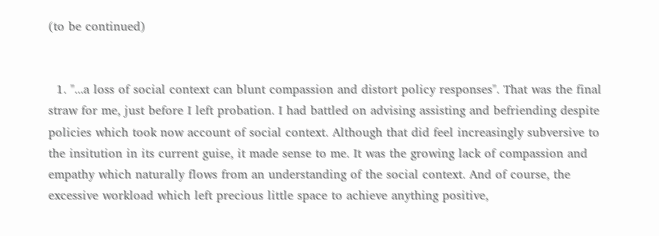(to be continued)


  1. "...a loss of social context can blunt compassion and distort policy responses". That was the final straw for me, just before I left probation. I had battled on advising assisting and befriending despite policies which took now account of social context. Although that did feel increasingly subversive to the insitution in its current guise, it made sense to me. It was the growing lack of compassion and empathy which naturally flows from an understanding of the social context. And of course, the excessive workload which left precious little space to achieve anything positive,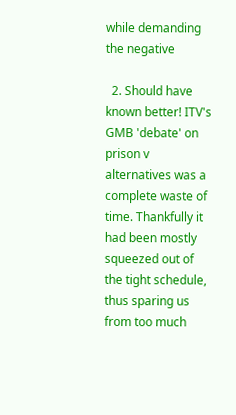while demanding the negative

  2. Should have known better! ITV's GMB 'debate' on prison v alternatives was a complete waste of time. Thankfully it had been mostly squeezed out of the tight schedule, thus sparing us from too much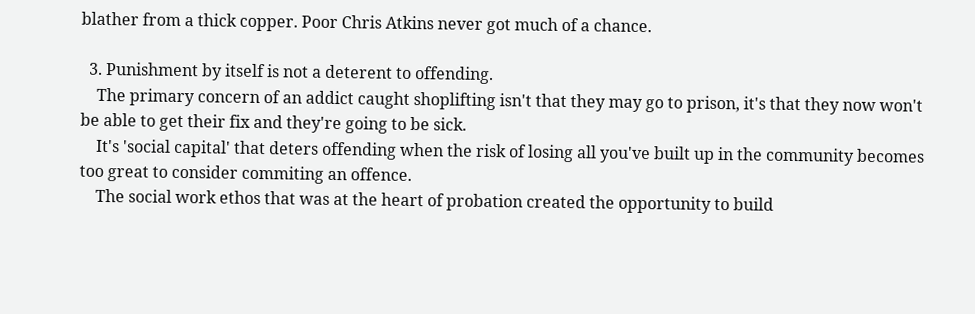blather from a thick copper. Poor Chris Atkins never got much of a chance.

  3. Punishment by itself is not a deterent to offending.
    The primary concern of an addict caught shoplifting isn't that they may go to prison, it's that they now won't be able to get their fix and they're going to be sick.
    It's 'social capital' that deters offending when the risk of losing all you've built up in the community becomes too great to consider commiting an offence.
    The social work ethos that was at the heart of probation created the opportunity to build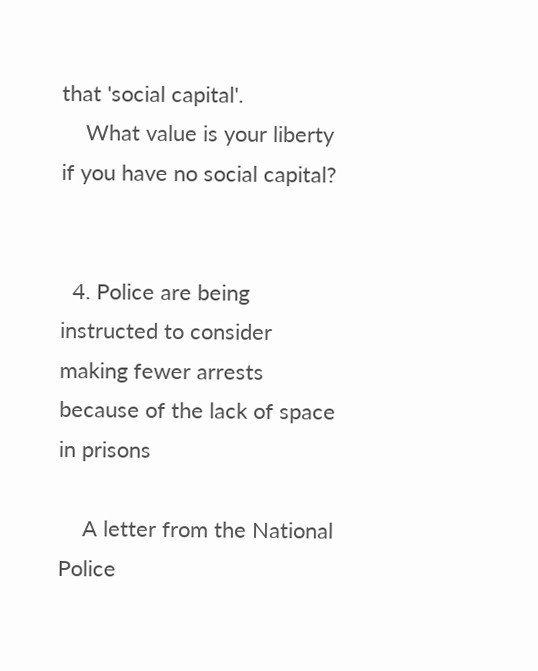that 'social capital'.
    What value is your liberty if you have no social capital?


  4. Police are being instructed to consider making fewer arrests because of the lack of space in prisons

    A letter from the National Police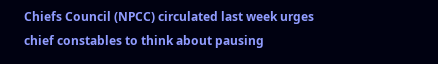Chiefs Council (NPCC) circulated last week urges chief constables to think about pausing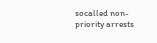socalled non-priority arrests